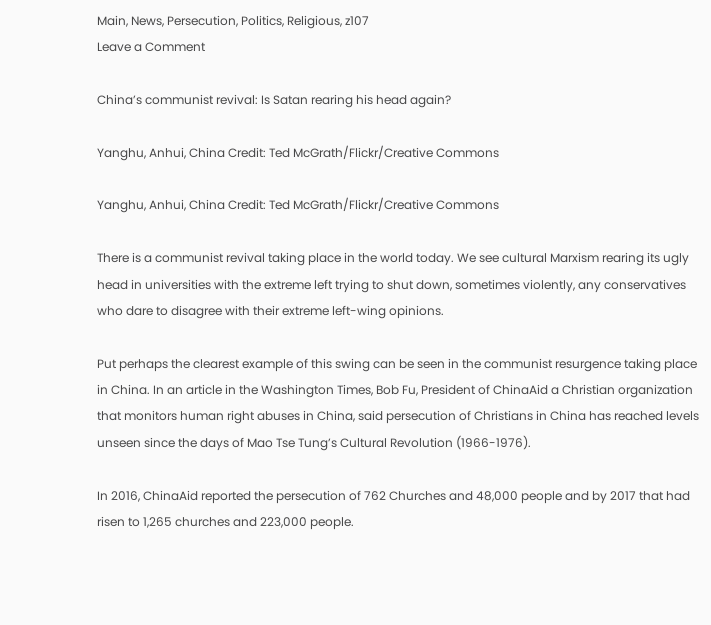Main, News, Persecution, Politics, Religious, z107
Leave a Comment

China’s communist revival: Is Satan rearing his head again?

Yanghu, Anhui, China Credit: Ted McGrath/Flickr/Creative Commons

Yanghu, Anhui, China Credit: Ted McGrath/Flickr/Creative Commons

There is a communist revival taking place in the world today. We see cultural Marxism rearing its ugly head in universities with the extreme left trying to shut down, sometimes violently, any conservatives who dare to disagree with their extreme left-wing opinions.

Put perhaps the clearest example of this swing can be seen in the communist resurgence taking place in China. In an article in the Washington Times, Bob Fu, President of ChinaAid a Christian organization that monitors human right abuses in China, said persecution of Christians in China has reached levels unseen since the days of Mao Tse Tung’s Cultural Revolution (1966-1976).

In 2016, ChinaAid reported the persecution of 762 Churches and 48,000 people and by 2017 that had risen to 1,265 churches and 223,000 people.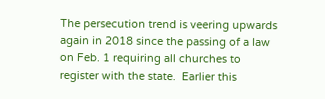The persecution trend is veering upwards again in 2018 since the passing of a law on Feb. 1 requiring all churches to register with the state.  Earlier this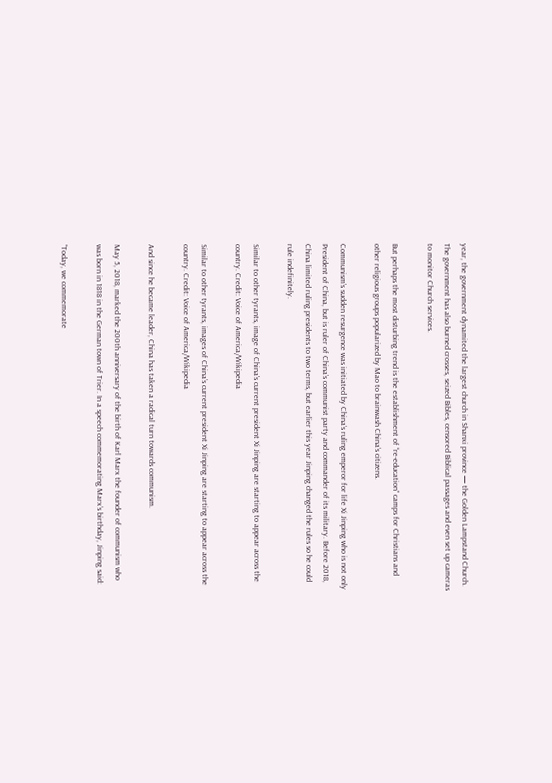year, the government dynamited the largest church in Shanxi province — the Golden Lampstand Church.  The government has also burned crosses, seized Bibles, censored Biblical passages and even set up cameras to monitor Church services.

But perhaps the most disturbing trend is the establishment of “re-education” camps for Christians and other religious groups popularized by Mao to brainwash China’s citizens.

Communism’s sudden resurgence was initiated by China’s ruling emperor for life Xi Jinping who is not only President of China, but is ruler of China’s communist party and commander of its military. Before 2018, China limited ruling presidents to two terms, but earlier this year Jinping changed the rules so he could rule indefinitely.

Similar to other tyrants, image of China's current president Xi Jinping are starting to appear across the country. Credit: Voice of America/Wikipedia

Similar to other tyrants, images of China’s current president Xi Jinping are starting to appear across the country. Credit: Voice of America/Wikipedia

And since he became leader, China has taken a radical turn towards communism.

May 5, 2018, marked the 200th anniversary of the birth of Karl Marx the founder of communism who was born in 1818 in the German town of Trier. In a speech commemorating Marx’s birthday, Jinping said:

“Today, we commemorate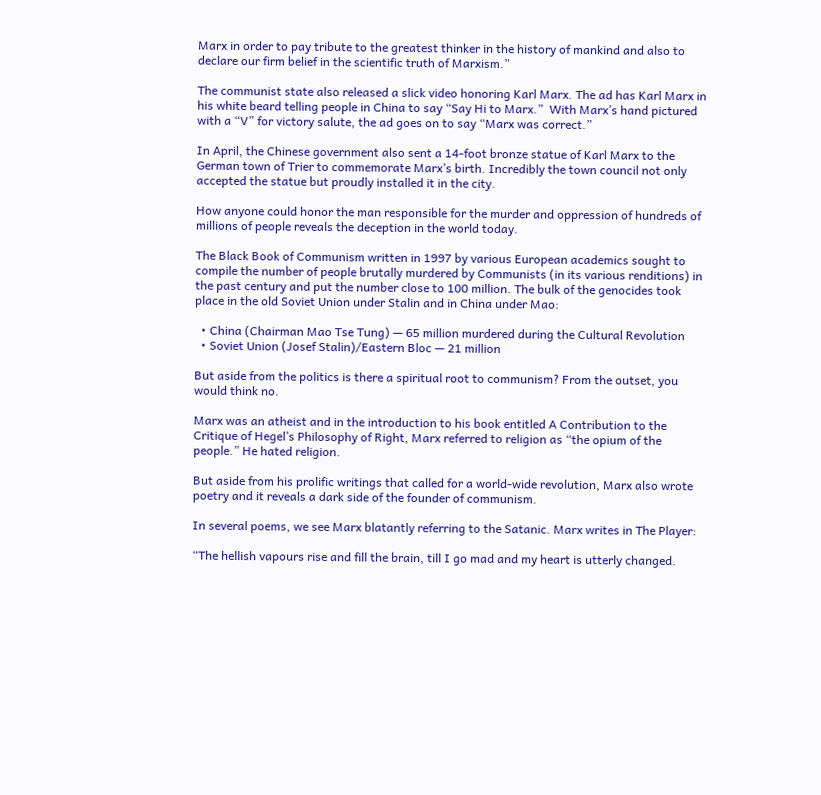Marx in order to pay tribute to the greatest thinker in the history of mankind and also to declare our firm belief in the scientific truth of Marxism.”

The communist state also released a slick video honoring Karl Marx. The ad has Karl Marx in his white beard telling people in China to say “Say Hi to Marx.”  With Marx’s hand pictured with a “V” for victory salute, the ad goes on to say “Marx was correct.”

In April, the Chinese government also sent a 14-foot bronze statue of Karl Marx to the German town of Trier to commemorate Marx’s birth. Incredibly the town council not only accepted the statue but proudly installed it in the city.

How anyone could honor the man responsible for the murder and oppression of hundreds of millions of people reveals the deception in the world today.

The Black Book of Communism written in 1997 by various European academics sought to compile the number of people brutally murdered by Communists (in its various renditions) in the past century and put the number close to 100 million. The bulk of the genocides took place in the old Soviet Union under Stalin and in China under Mao:

  • China (Chairman Mao Tse Tung) — 65 million murdered during the Cultural Revolution
  • Soviet Union (Josef Stalin)/Eastern Bloc — 21 million

But aside from the politics is there a spiritual root to communism? From the outset, you would think no.

Marx was an atheist and in the introduction to his book entitled A Contribution to the Critique of Hegel’s Philosophy of Right, Marx referred to religion as “the opium of the people.” He hated religion.

But aside from his prolific writings that called for a world-wide revolution, Marx also wrote poetry and it reveals a dark side of the founder of communism.

In several poems, we see Marx blatantly referring to the Satanic. Marx writes in The Player:

“The hellish vapours rise and fill the brain, till I go mad and my heart is utterly changed.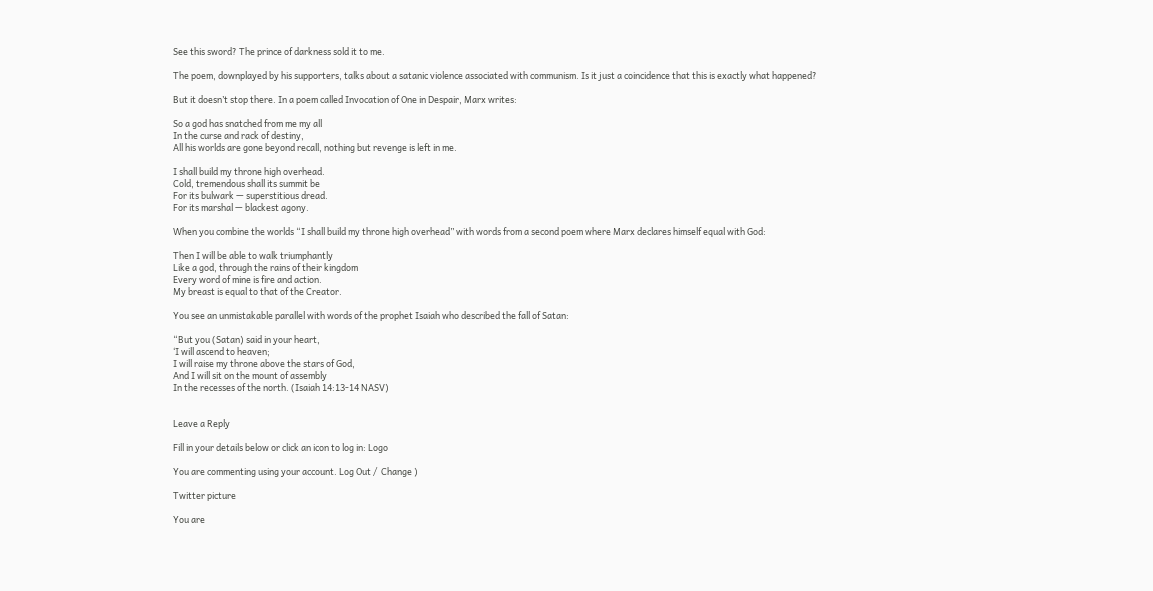See this sword? The prince of darkness sold it to me.

The poem, downplayed by his supporters, talks about a satanic violence associated with communism. Is it just a coincidence that this is exactly what happened?

But it doesn’t stop there. In a poem called Invocation of One in Despair, Marx writes:

So a god has snatched from me my all
In the curse and rack of destiny,
All his worlds are gone beyond recall, nothing but revenge is left in me.

I shall build my throne high overhead.
Cold, tremendous shall its summit be
For its bulwark — superstitious dread.
For its marshal — blackest agony.

When you combine the worlds “I shall build my throne high overhead” with words from a second poem where Marx declares himself equal with God:

Then I will be able to walk triumphantly
Like a god, through the rains of their kingdom
Every word of mine is fire and action.
My breast is equal to that of the Creator.

You see an unmistakable parallel with words of the prophet Isaiah who described the fall of Satan:

“But you (Satan) said in your heart,
‘I will ascend to heaven;
I will raise my throne above the stars of God,
And I will sit on the mount of assembly
In the recesses of the north. (Isaiah 14:13-14 NASV)


Leave a Reply

Fill in your details below or click an icon to log in: Logo

You are commenting using your account. Log Out /  Change )

Twitter picture

You are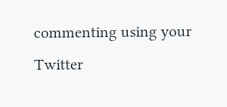commenting using your Twitter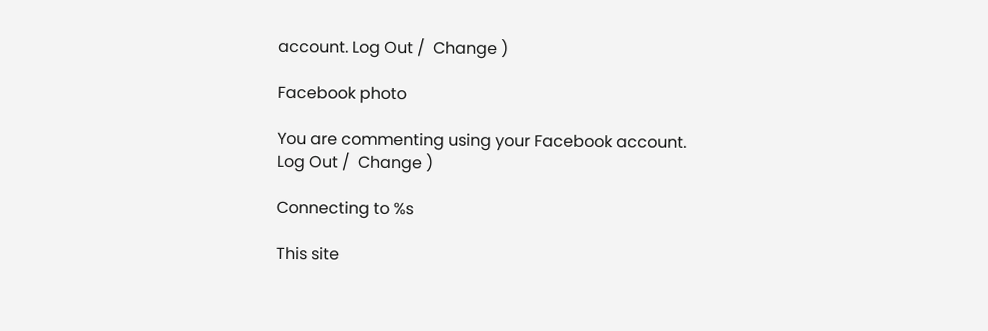account. Log Out /  Change )

Facebook photo

You are commenting using your Facebook account. Log Out /  Change )

Connecting to %s

This site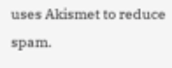uses Akismet to reduce spam.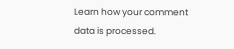Learn how your comment data is processed.